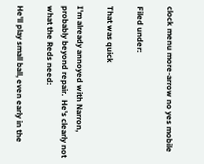clock menu more-arrow no yes mobile

Filed under:

That was quick

I'm already annoyed with Narron, probably beyond repair.  He's clearly not what the Reds need:

He'll play small ball, even early in the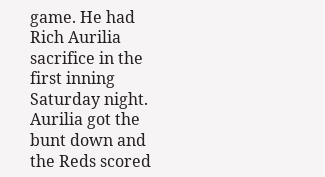game. He had Rich Aurilia sacrifice in the first inning Saturday night. Aurilia got the bunt down and the Reds scored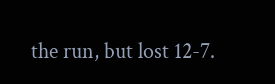the run, but lost 12-7.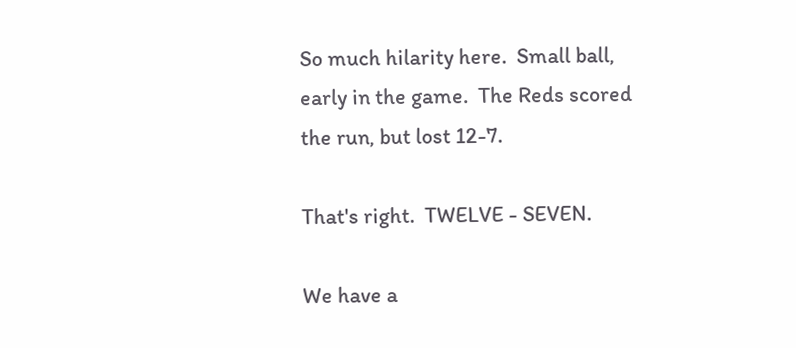So much hilarity here.  Small ball, early in the game.  The Reds scored the run, but lost 12-7.

That's right.  TWELVE - SEVEN.

We have a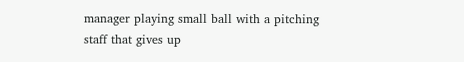manager playing small ball with a pitching staff that gives up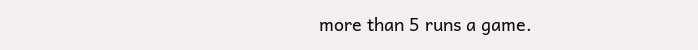more than 5 runs a game.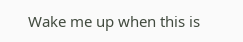Wake me up when this is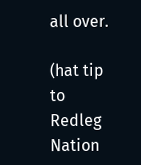all over.

(hat tip to Redleg Nation